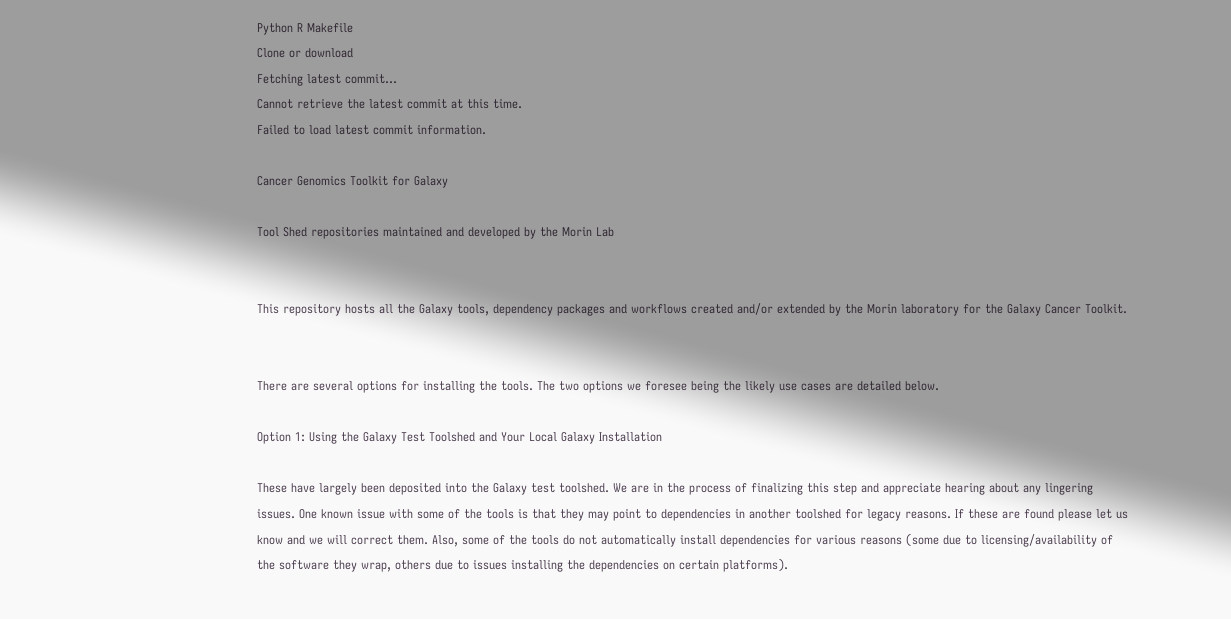Python R Makefile
Clone or download
Fetching latest commit…
Cannot retrieve the latest commit at this time.
Failed to load latest commit information.

Cancer Genomics Toolkit for Galaxy

Tool Shed repositories maintained and developed by the Morin Lab


This repository hosts all the Galaxy tools, dependency packages and workflows created and/or extended by the Morin laboratory for the Galaxy Cancer Toolkit.


There are several options for installing the tools. The two options we foresee being the likely use cases are detailed below.

Option 1: Using the Galaxy Test Toolshed and Your Local Galaxy Installation

These have largely been deposited into the Galaxy test toolshed. We are in the process of finalizing this step and appreciate hearing about any lingering issues. One known issue with some of the tools is that they may point to dependencies in another toolshed for legacy reasons. If these are found please let us know and we will correct them. Also, some of the tools do not automatically install dependencies for various reasons (some due to licensing/availability of the software they wrap, others due to issues installing the dependencies on certain platforms).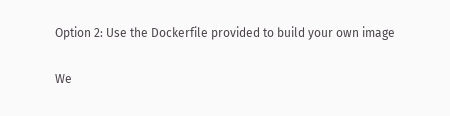Option 2: Use the Dockerfile provided to build your own image

We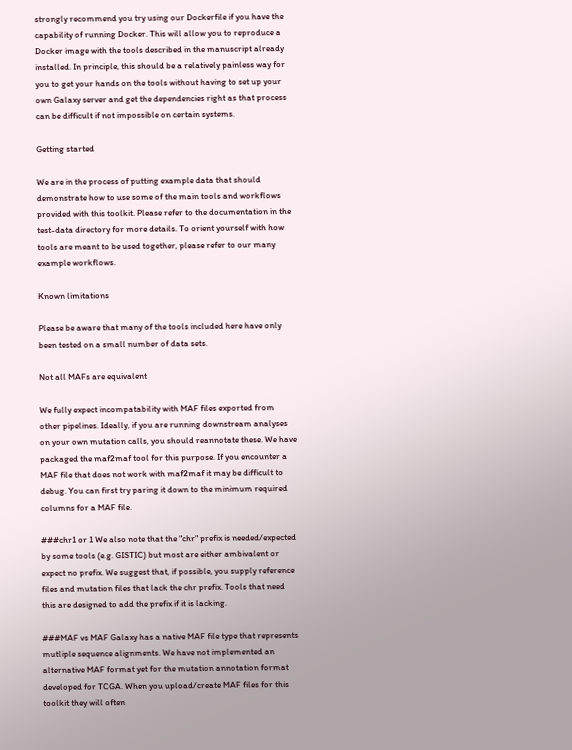strongly recommend you try using our Dockerfile if you have the capability of running Docker. This will allow you to reproduce a Docker image with the tools described in the manuscript already installed. In principle, this should be a relatively painless way for you to get your hands on the tools without having to set up your own Galaxy server and get the dependencies right as that process can be difficult if not impossible on certain systems.

Getting started

We are in the process of putting example data that should demonstrate how to use some of the main tools and workflows provided with this toolkit. Please refer to the documentation in the test-data directory for more details. To orient yourself with how tools are meant to be used together, please refer to our many example workflows.

Known limitations

Please be aware that many of the tools included here have only been tested on a small number of data sets.

Not all MAFs are equivalent

We fully expect incompatability with MAF files exported from other pipelines. Ideally, if you are running downstream analyses on your own mutation calls, you should reannotate these. We have packaged the maf2maf tool for this purpose. If you encounter a MAF file that does not work with maf2maf it may be difficult to debug. You can first try paring it down to the minimum required columns for a MAF file.

###chr1 or 1 We also note that the "chr" prefix is needed/expected by some tools (e.g. GISTIC) but most are either ambivalent or expect no prefix. We suggest that, if possible, you supply reference files and mutation files that lack the chr prefix. Tools that need this are designed to add the prefix if it is lacking.

###MAF vs MAF Galaxy has a native MAF file type that represents mutliple sequence alignments. We have not implemented an alternative MAF format yet for the mutation annotation format developed for TCGA. When you upload/create MAF files for this toolkit they will often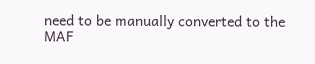need to be manually converted to the MAF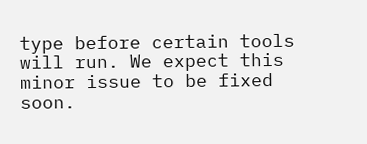type before certain tools will run. We expect this minor issue to be fixed soon.